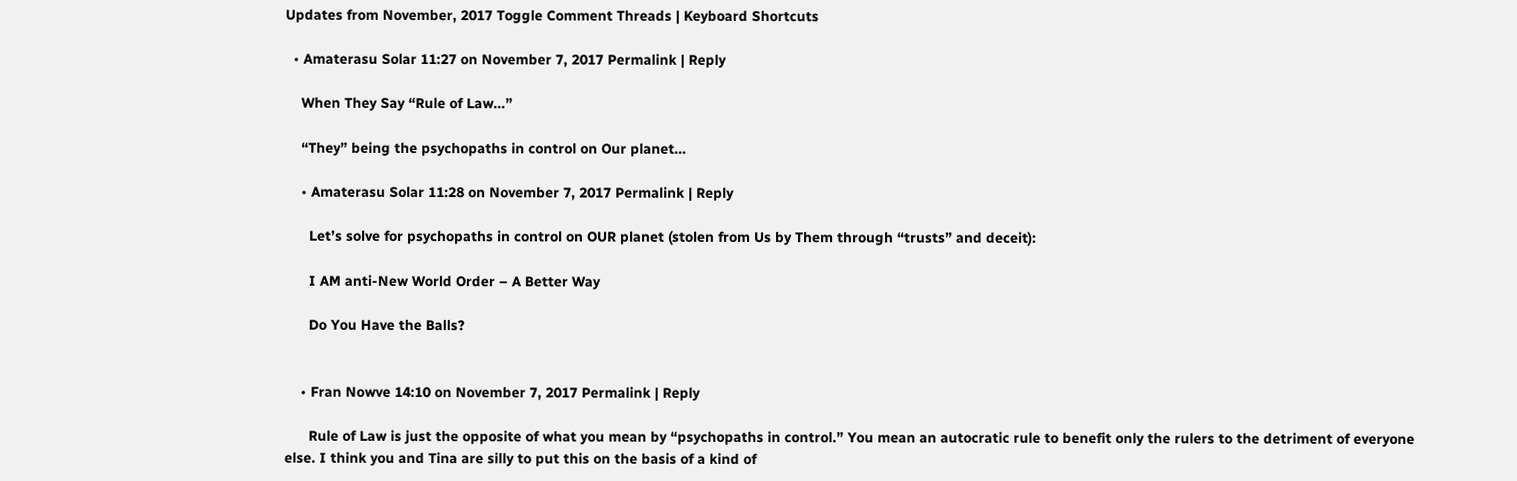Updates from November, 2017 Toggle Comment Threads | Keyboard Shortcuts

  • Amaterasu Solar 11:27 on November 7, 2017 Permalink | Reply

    When They Say “Rule of Law…”

    “They” being the psychopaths in control on Our planet…

    • Amaterasu Solar 11:28 on November 7, 2017 Permalink | Reply

      Let’s solve for psychopaths in control on OUR planet (stolen from Us by Them through “trusts” and deceit):

      I AM anti-New World Order – A Better Way

      Do You Have the Balls?


    • Fran Nowve 14:10 on November 7, 2017 Permalink | Reply

      Rule of Law is just the opposite of what you mean by “psychopaths in control.” You mean an autocratic rule to benefit only the rulers to the detriment of everyone else. I think you and Tina are silly to put this on the basis of a kind of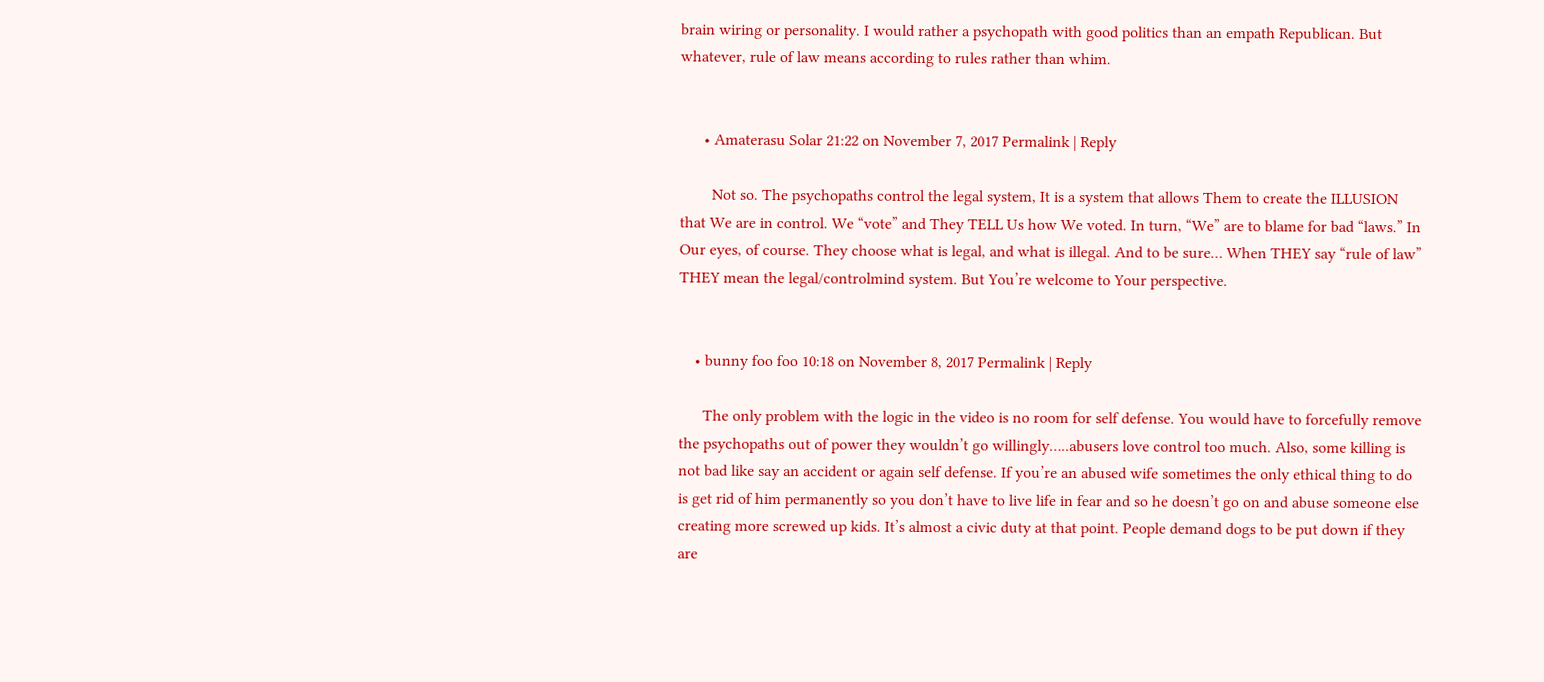brain wiring or personality. I would rather a psychopath with good politics than an empath Republican. But whatever, rule of law means according to rules rather than whim.


      • Amaterasu Solar 21:22 on November 7, 2017 Permalink | Reply

        Not so. The psychopaths control the legal system, It is a system that allows Them to create the ILLUSION that We are in control. We “vote” and They TELL Us how We voted. In turn, “We” are to blame for bad “laws.” In Our eyes, of course. They choose what is legal, and what is illegal. And to be sure… When THEY say “rule of law” THEY mean the legal/controlmind system. But You’re welcome to Your perspective.


    • bunny foo foo 10:18 on November 8, 2017 Permalink | Reply

      The only problem with the logic in the video is no room for self defense. You would have to forcefully remove the psychopaths out of power they wouldn’t go willingly…..abusers love control too much. Also, some killing is not bad like say an accident or again self defense. If you’re an abused wife sometimes the only ethical thing to do is get rid of him permanently so you don’t have to live life in fear and so he doesn’t go on and abuse someone else creating more screwed up kids. It’s almost a civic duty at that point. People demand dogs to be put down if they are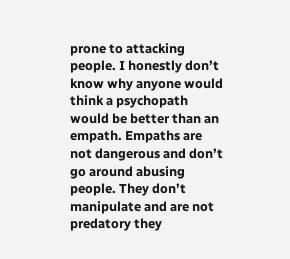prone to attacking people. I honestly don’t know why anyone would think a psychopath would be better than an empath. Empaths are not dangerous and don’t go around abusing people. They don’t manipulate and are not predatory they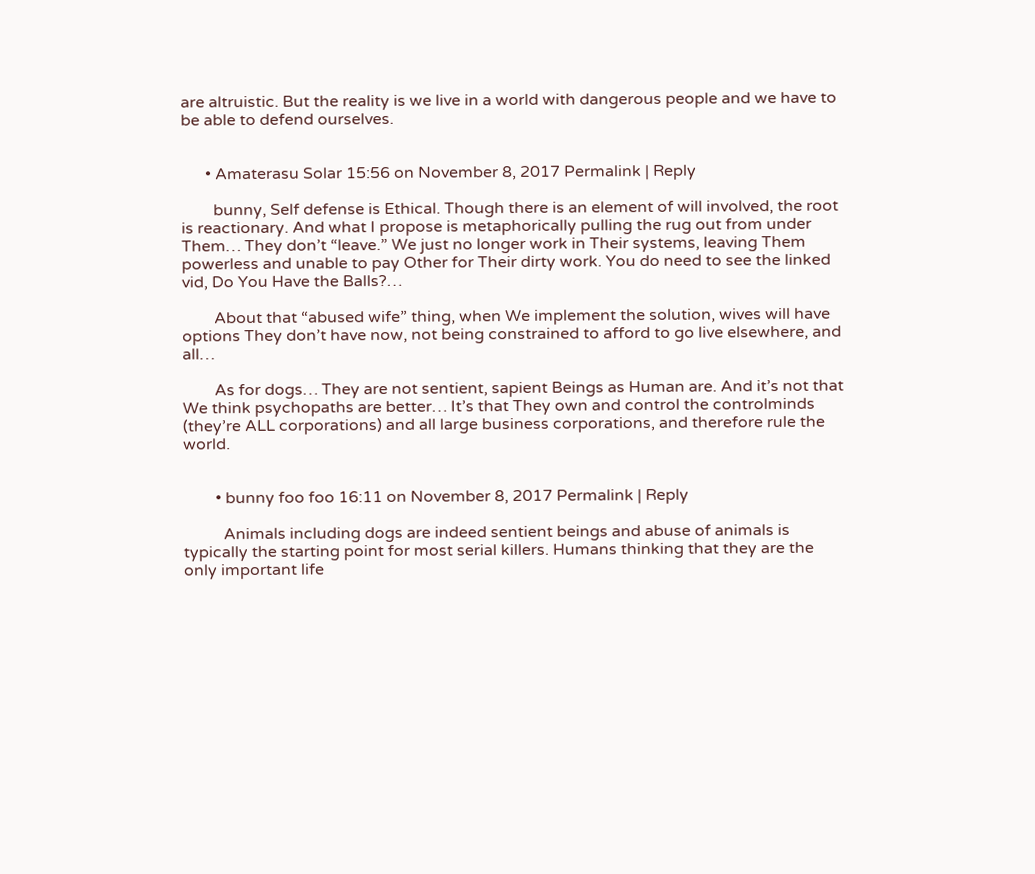are altruistic. But the reality is we live in a world with dangerous people and we have to be able to defend ourselves.


      • Amaterasu Solar 15:56 on November 8, 2017 Permalink | Reply

        bunny, Self defense is Ethical. Though there is an element of will involved, the root is reactionary. And what I propose is metaphorically pulling the rug out from under Them… They don’t “leave.” We just no longer work in Their systems, leaving Them powerless and unable to pay Other for Their dirty work. You do need to see the linked vid, Do You Have the Balls?…

        About that “abused wife” thing, when We implement the solution, wives will have options They don’t have now, not being constrained to afford to go live elsewhere, and all…

        As for dogs… They are not sentient, sapient Beings as Human are. And it’s not that We think psychopaths are better… It’s that They own and control the controlminds (they’re ALL corporations) and all large business corporations, and therefore rule the world.


        • bunny foo foo 16:11 on November 8, 2017 Permalink | Reply

          Animals including dogs are indeed sentient beings and abuse of animals is typically the starting point for most serial killers. Humans thinking that they are the only important life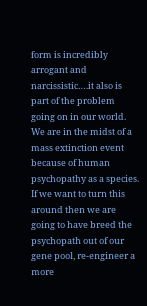form is incredibly arrogant and narcissistic….it also is part of the problem going on in our world. We are in the midst of a mass extinction event because of human psychopathy as a species. If we want to turn this around then we are going to have breed the psychopath out of our gene pool, re-engineer a more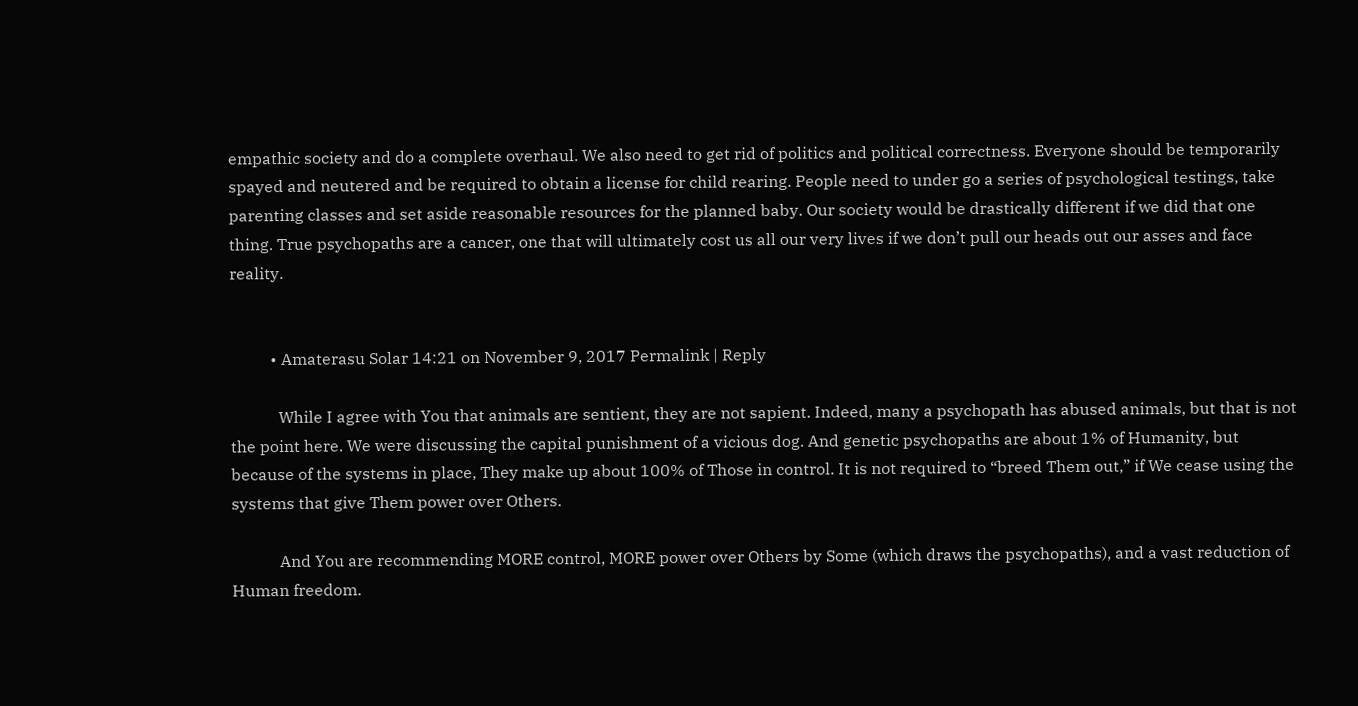empathic society and do a complete overhaul. We also need to get rid of politics and political correctness. Everyone should be temporarily spayed and neutered and be required to obtain a license for child rearing. People need to under go a series of psychological testings, take parenting classes and set aside reasonable resources for the planned baby. Our society would be drastically different if we did that one thing. True psychopaths are a cancer, one that will ultimately cost us all our very lives if we don’t pull our heads out our asses and face reality.


          • Amaterasu Solar 14:21 on November 9, 2017 Permalink | Reply

            While I agree with You that animals are sentient, they are not sapient. Indeed, many a psychopath has abused animals, but that is not the point here. We were discussing the capital punishment of a vicious dog. And genetic psychopaths are about 1% of Humanity, but because of the systems in place, They make up about 100% of Those in control. It is not required to “breed Them out,” if We cease using the systems that give Them power over Others.

            And You are recommending MORE control, MORE power over Others by Some (which draws the psychopaths), and a vast reduction of Human freedom.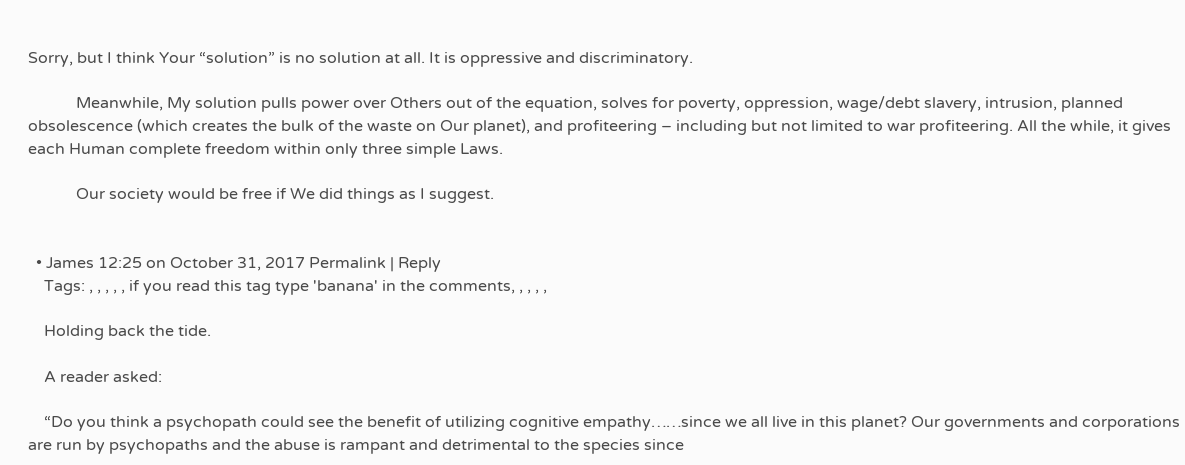Sorry, but I think Your “solution” is no solution at all. It is oppressive and discriminatory.

            Meanwhile, My solution pulls power over Others out of the equation, solves for poverty, oppression, wage/debt slavery, intrusion, planned obsolescence (which creates the bulk of the waste on Our planet), and profiteering – including but not limited to war profiteering. All the while, it gives each Human complete freedom within only three simple Laws.

            Our society would be free if We did things as I suggest.


  • James 12:25 on October 31, 2017 Permalink | Reply
    Tags: , , , , , if you read this tag type 'banana' in the comments, , , , ,

    Holding back the tide.

    A reader asked:

    “Do you think a psychopath could see the benefit of utilizing cognitive empathy……since we all live in this planet? Our governments and corporations are run by psychopaths and the abuse is rampant and detrimental to the species since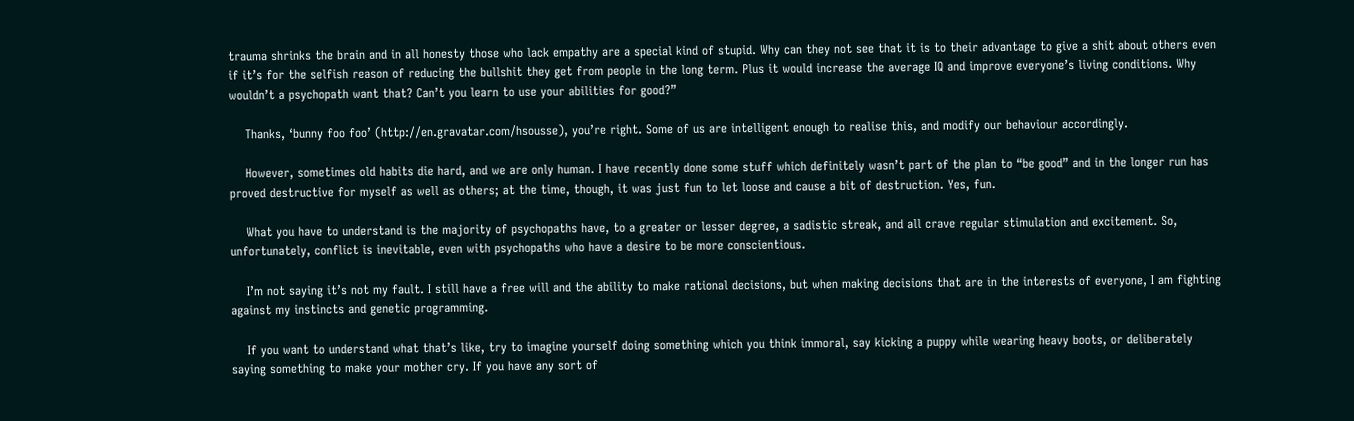trauma shrinks the brain and in all honesty those who lack empathy are a special kind of stupid. Why can they not see that it is to their advantage to give a shit about others even if it’s for the selfish reason of reducing the bullshit they get from people in the long term. Plus it would increase the average IQ and improve everyone’s living conditions. Why wouldn’t a psychopath want that? Can’t you learn to use your abilities for good?”

    Thanks, ‘bunny foo foo’ (http://en.gravatar.com/hsousse), you’re right. Some of us are intelligent enough to realise this, and modify our behaviour accordingly.

    However, sometimes old habits die hard, and we are only human. I have recently done some stuff which definitely wasn’t part of the plan to “be good” and in the longer run has proved destructive for myself as well as others; at the time, though, it was just fun to let loose and cause a bit of destruction. Yes, fun.

    What you have to understand is the majority of psychopaths have, to a greater or lesser degree, a sadistic streak, and all crave regular stimulation and excitement. So, unfortunately, conflict is inevitable, even with psychopaths who have a desire to be more conscientious.

    I’m not saying it’s not my fault. I still have a free will and the ability to make rational decisions, but when making decisions that are in the interests of everyone, I am fighting against my instincts and genetic programming.

    If you want to understand what that’s like, try to imagine yourself doing something which you think immoral, say kicking a puppy while wearing heavy boots, or deliberately saying something to make your mother cry. If you have any sort of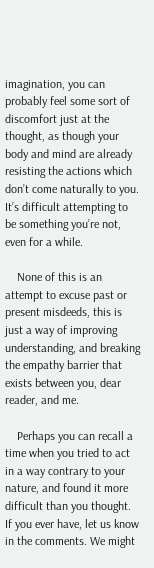imagination, you can probably feel some sort of discomfort just at the thought, as though your body and mind are already resisting the actions which don’t come naturally to you. It’s difficult attempting to be something you’re not, even for a while.

    None of this is an attempt to excuse past or present misdeeds, this is just a way of improving understanding, and breaking the empathy barrier that exists between you, dear reader, and me.

    Perhaps you can recall a time when you tried to act in a way contrary to your nature, and found it more difficult than you thought. If you ever have, let us know in the comments. We might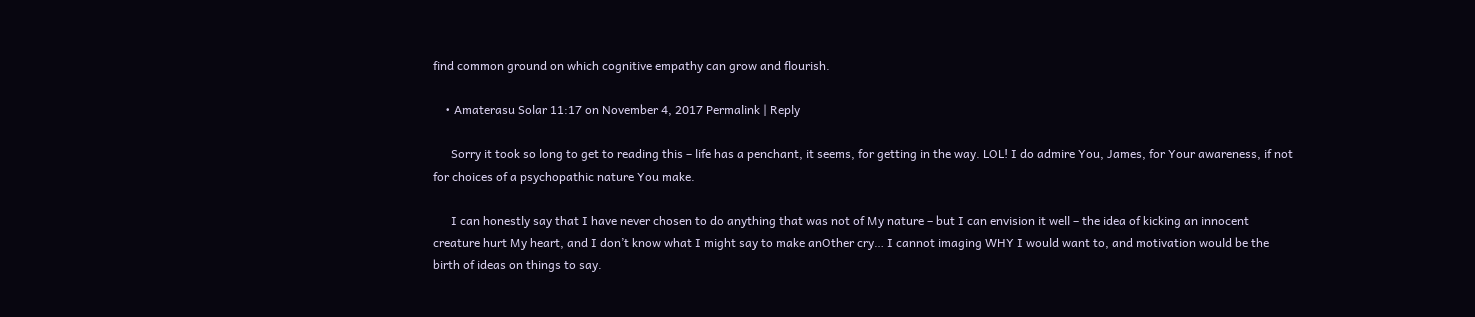find common ground on which cognitive empathy can grow and flourish.

    • Amaterasu Solar 11:17 on November 4, 2017 Permalink | Reply

      Sorry it took so long to get to reading this – life has a penchant, it seems, for getting in the way. LOL! I do admire You, James, for Your awareness, if not for choices of a psychopathic nature You make.

      I can honestly say that I have never chosen to do anything that was not of My nature – but I can envision it well – the idea of kicking an innocent creature hurt My heart, and I don’t know what I might say to make anOther cry… I cannot imaging WHY I would want to, and motivation would be the birth of ideas on things to say.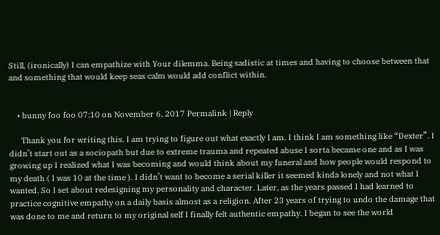Still, (ironically) I can empathize with Your dilemma. Being sadistic at times and having to choose between that and something that would keep seas calm would add conflict within.


    • bunny foo foo 07:10 on November 6, 2017 Permalink | Reply

      Thank you for writing this. I am trying to figure out what exactly I am. I think I am something like “Dexter”. I didn’t start out as a sociopath but due to extreme trauma and repeated abuse I sorta became one and as I was growing up I realized what I was becoming and would think about my funeral and how people would respond to my death ( I was 10 at the time ). I didn’t want to become a serial killer it seemed kinda lonely and not what I wanted. So I set about redesigning my personality and character. Later, as the years passed I had learned to practice cognitive empathy on a daily basis almost as a religion. After 23 years of trying to undo the damage that was done to me and return to my original self I finally felt authentic empathy. I began to see the world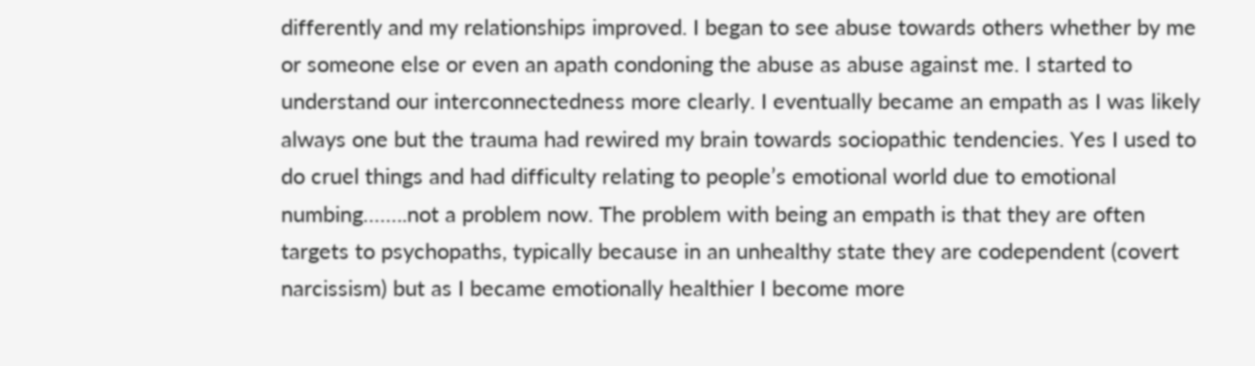differently and my relationships improved. I began to see abuse towards others whether by me or someone else or even an apath condoning the abuse as abuse against me. I started to understand our interconnectedness more clearly. I eventually became an empath as I was likely always one but the trauma had rewired my brain towards sociopathic tendencies. Yes I used to do cruel things and had difficulty relating to people’s emotional world due to emotional numbing……..not a problem now. The problem with being an empath is that they are often targets to psychopaths, typically because in an unhealthy state they are codependent (covert narcissism) but as I became emotionally healthier I become more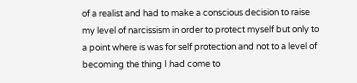of a realist and had to make a conscious decision to raise my level of narcissism in order to protect myself but only to a point where is was for self protection and not to a level of becoming the thing I had come to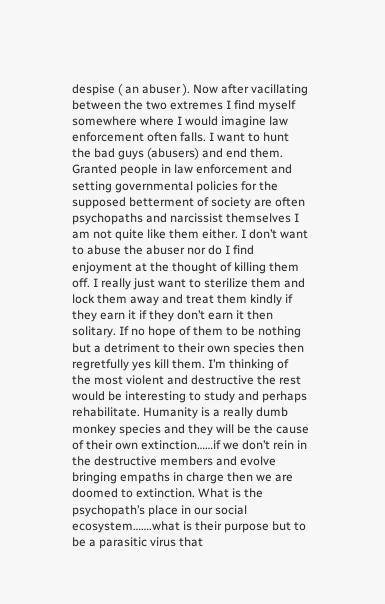despise ( an abuser ). Now after vacillating between the two extremes I find myself somewhere where I would imagine law enforcement often falls. I want to hunt the bad guys (abusers) and end them. Granted people in law enforcement and setting governmental policies for the supposed betterment of society are often psychopaths and narcissist themselves I am not quite like them either. I don’t want to abuse the abuser nor do I find enjoyment at the thought of killing them off. I really just want to sterilize them and lock them away and treat them kindly if they earn it if they don’t earn it then solitary. If no hope of them to be nothing but a detriment to their own species then regretfully yes kill them. I’m thinking of the most violent and destructive the rest would be interesting to study and perhaps rehabilitate. Humanity is a really dumb monkey species and they will be the cause of their own extinction……if we don’t rein in the destructive members and evolve bringing empaths in charge then we are doomed to extinction. What is the psychopath’s place in our social ecosystem…….what is their purpose but to be a parasitic virus that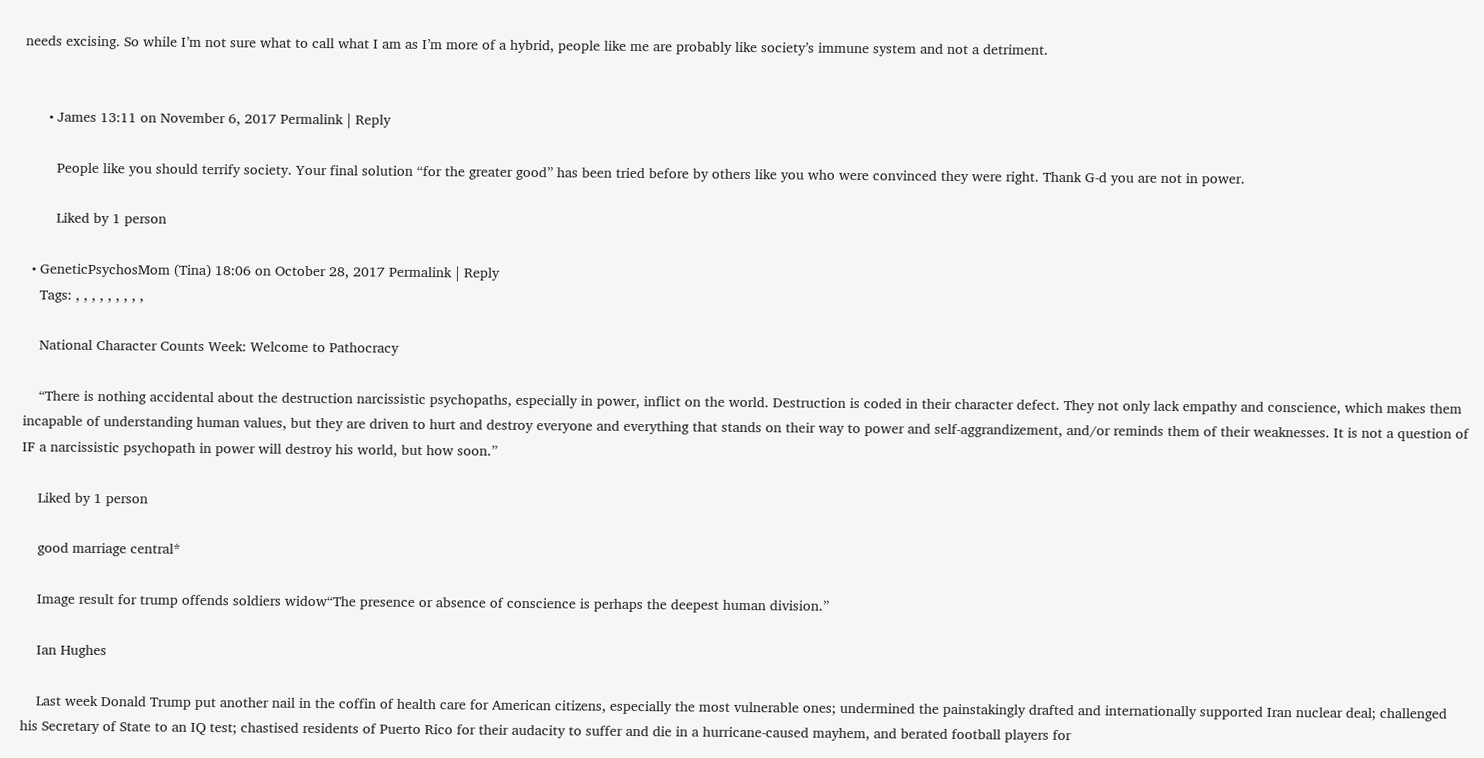needs excising. So while I’m not sure what to call what I am as I’m more of a hybrid, people like me are probably like society’s immune system and not a detriment.


      • James 13:11 on November 6, 2017 Permalink | Reply

        People like you should terrify society. Your final solution “for the greater good” has been tried before by others like you who were convinced they were right. Thank G-d you are not in power.

        Liked by 1 person

  • GeneticPsychosMom (Tina) 18:06 on October 28, 2017 Permalink | Reply
    Tags: , , , , , , , , ,

    National Character Counts Week: Welcome to Pathocracy

    “There is nothing accidental about the destruction narcissistic psychopaths, especially in power, inflict on the world. Destruction is coded in their character defect. They not only lack empathy and conscience, which makes them incapable of understanding human values, but they are driven to hurt and destroy everyone and everything that stands on their way to power and self-aggrandizement, and/or reminds them of their weaknesses. It is not a question of IF a narcissistic psychopath in power will destroy his world, but how soon.”

    Liked by 1 person

    good marriage central*

    Image result for trump offends soldiers widow“The presence or absence of conscience is perhaps the deepest human division.”

    Ian Hughes

    Last week Donald Trump put another nail in the coffin of health care for American citizens, especially the most vulnerable ones; undermined the painstakingly drafted and internationally supported Iran nuclear deal; challenged his Secretary of State to an IQ test; chastised residents of Puerto Rico for their audacity to suffer and die in a hurricane-caused mayhem, and berated football players for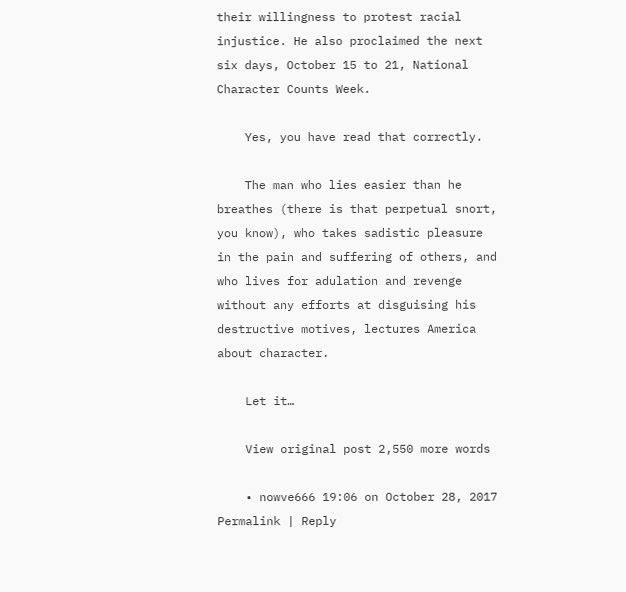their willingness to protest racial injustice. He also proclaimed the next six days, October 15 to 21, National Character Counts Week.

    Yes, you have read that correctly.

    The man who lies easier than he breathes (there is that perpetual snort, you know), who takes sadistic pleasure in the pain and suffering of others, and who lives for adulation and revenge without any efforts at disguising his destructive motives, lectures America about character.

    Let it…

    View original post 2,550 more words

    • nowve666 19:06 on October 28, 2017 Permalink | Reply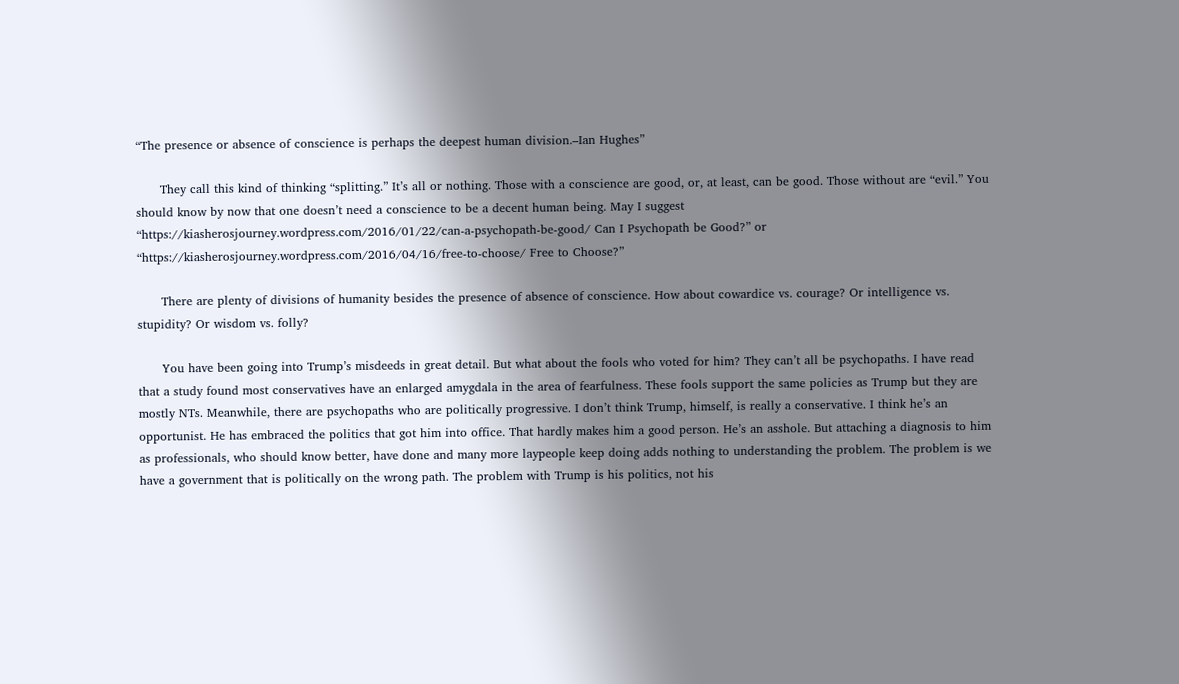“The presence or absence of conscience is perhaps the deepest human division.–Ian Hughes”

      They call this kind of thinking “splitting.” It’s all or nothing. Those with a conscience are good, or, at least, can be good. Those without are “evil.” You should know by now that one doesn’t need a conscience to be a decent human being. May I suggest “https://kiasherosjourney.wordpress.com/2016/01/22/can-a-psychopath-be-good/ Can I Psychopath be Good?” or “https://kiasherosjourney.wordpress.com/2016/04/16/free-to-choose/ Free to Choose?”

      There are plenty of divisions of humanity besides the presence of absence of conscience. How about cowardice vs. courage? Or intelligence vs. stupidity? Or wisdom vs. folly?

      You have been going into Trump’s misdeeds in great detail. But what about the fools who voted for him? They can’t all be psychopaths. I have read that a study found most conservatives have an enlarged amygdala in the area of fearfulness. These fools support the same policies as Trump but they are mostly NTs. Meanwhile, there are psychopaths who are politically progressive. I don’t think Trump, himself, is really a conservative. I think he’s an opportunist. He has embraced the politics that got him into office. That hardly makes him a good person. He’s an asshole. But attaching a diagnosis to him as professionals, who should know better, have done and many more laypeople keep doing adds nothing to understanding the problem. The problem is we have a government that is politically on the wrong path. The problem with Trump is his politics, not his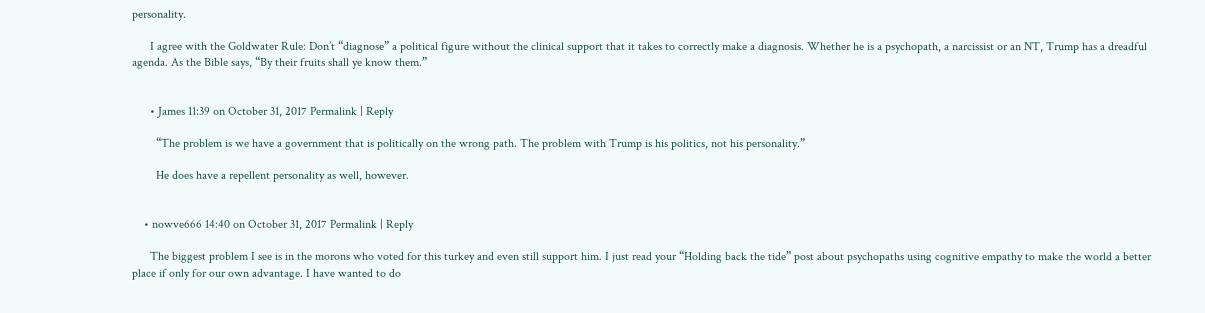personality.

      I agree with the Goldwater Rule: Don’t “diagnose” a political figure without the clinical support that it takes to correctly make a diagnosis. Whether he is a psychopath, a narcissist or an NT, Trump has a dreadful agenda. As the Bible says, “By their fruits shall ye know them.”


      • James 11:39 on October 31, 2017 Permalink | Reply

        “The problem is we have a government that is politically on the wrong path. The problem with Trump is his politics, not his personality.”

        He does have a repellent personality as well, however.


    • nowve666 14:40 on October 31, 2017 Permalink | Reply

      The biggest problem I see is in the morons who voted for this turkey and even still support him. I just read your “Holding back the tide” post about psychopaths using cognitive empathy to make the world a better place if only for our own advantage. I have wanted to do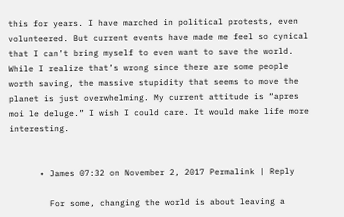this for years. I have marched in political protests, even volunteered. But current events have made me feel so cynical that I can’t bring myself to even want to save the world. While I realize that’s wrong since there are some people worth saving, the massive stupidity that seems to move the planet is just overwhelming. My current attitude is “apres moi le deluge.” I wish I could care. It would make life more interesting.


      • James 07:32 on November 2, 2017 Permalink | Reply

        For some, changing the world is about leaving a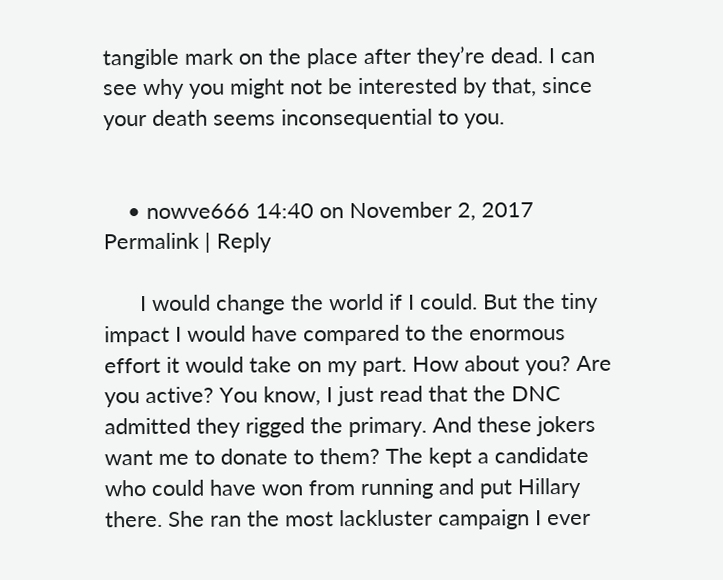tangible mark on the place after they’re dead. I can see why you might not be interested by that, since your death seems inconsequential to you.


    • nowve666 14:40 on November 2, 2017 Permalink | Reply

      I would change the world if I could. But the tiny impact I would have compared to the enormous effort it would take on my part. How about you? Are you active? You know, I just read that the DNC admitted they rigged the primary. And these jokers want me to donate to them? The kept a candidate who could have won from running and put Hillary there. She ran the most lackluster campaign I ever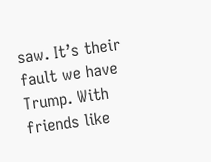saw. It’s their fault we have Trump. With friends like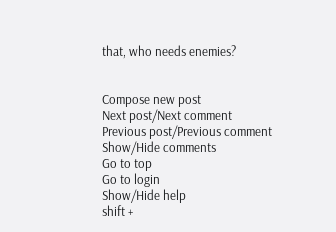that, who needs enemies?


Compose new post
Next post/Next comment
Previous post/Previous comment
Show/Hide comments
Go to top
Go to login
Show/Hide help
shift +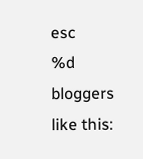esc
%d bloggers like this: